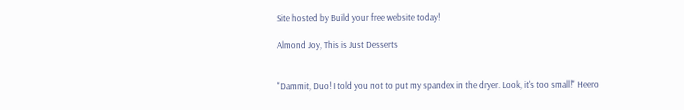Site hosted by Build your free website today!

Almond Joy, This is Just Desserts


"Dammit, Duo! I told you not to put my spandex in the dryer. Look, it's too small!" Heero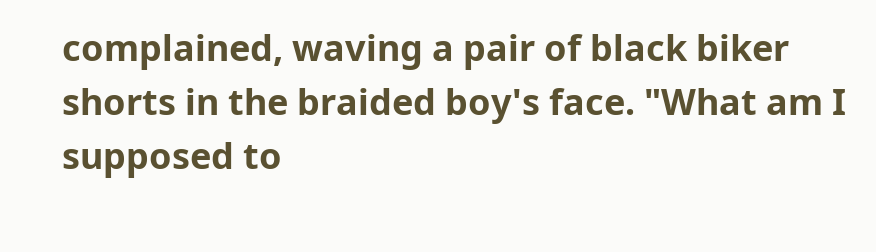complained, waving a pair of black biker shorts in the braided boy's face. "What am I supposed to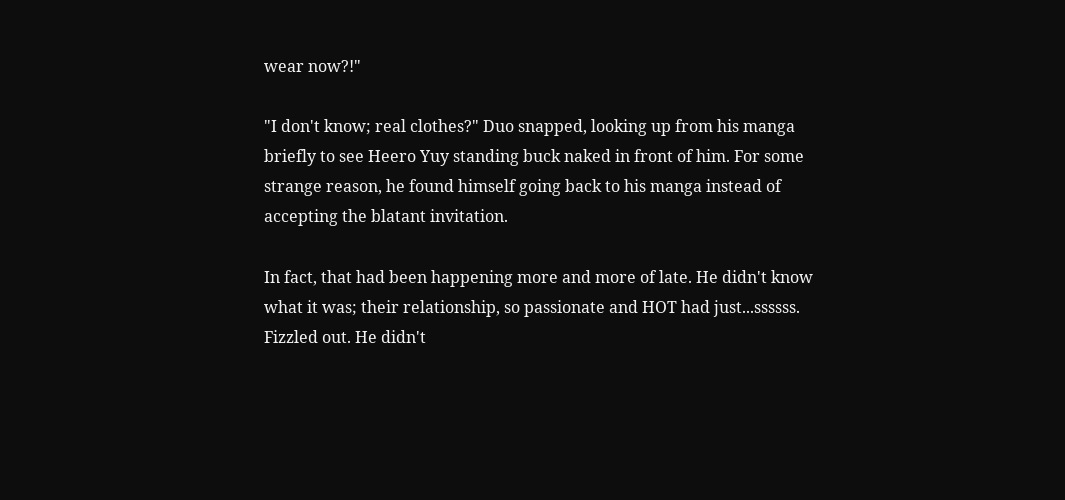wear now?!"

"I don't know; real clothes?" Duo snapped, looking up from his manga briefly to see Heero Yuy standing buck naked in front of him. For some strange reason, he found himself going back to his manga instead of accepting the blatant invitation.

In fact, that had been happening more and more of late. He didn't know what it was; their relationship, so passionate and HOT had just...ssssss. Fizzled out. He didn't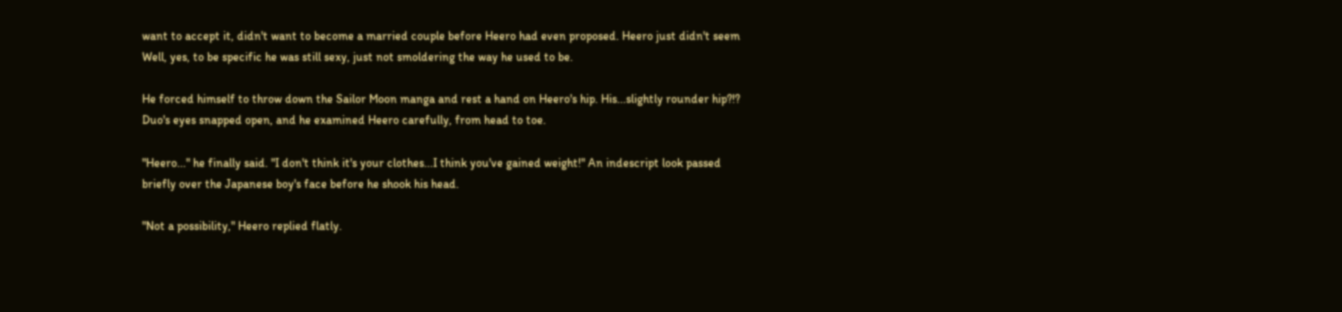want to accept it, didn't want to become a married couple before Heero had even proposed. Heero just didn't seem Well, yes, to be specific he was still sexy, just not smoldering the way he used to be.

He forced himself to throw down the Sailor Moon manga and rest a hand on Heero's hip. His...slightly rounder hip?!? Duo's eyes snapped open, and he examined Heero carefully, from head to toe.

"Heero..." he finally said. "I don't think it's your clothes...I think you've gained weight!" An indescript look passed briefly over the Japanese boy's face before he shook his head.

"Not a possibility," Heero replied flatly.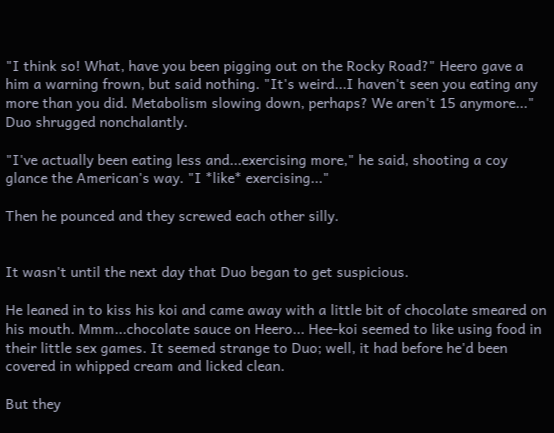"I think so! What, have you been pigging out on the Rocky Road?" Heero gave a him a warning frown, but said nothing. "It's weird...I haven't seen you eating any more than you did. Metabolism slowing down, perhaps? We aren't 15 anymore..." Duo shrugged nonchalantly.

"I've actually been eating less and...exercising more," he said, shooting a coy glance the American's way. "I *like* exercising..."

Then he pounced and they screwed each other silly.


It wasn't until the next day that Duo began to get suspicious.

He leaned in to kiss his koi and came away with a little bit of chocolate smeared on his mouth. Mmm...chocolate sauce on Heero... Hee-koi seemed to like using food in their little sex games. It seemed strange to Duo; well, it had before he'd been covered in whipped cream and licked clean.

But they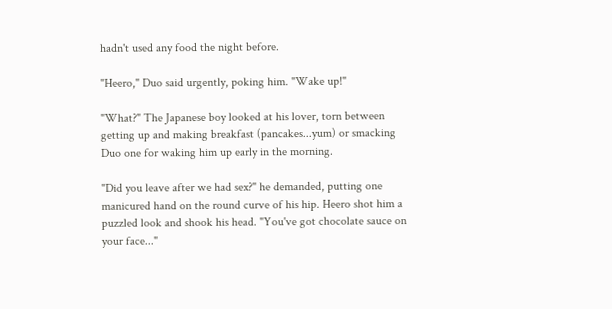hadn't used any food the night before.

"Heero," Duo said urgently, poking him. "Wake up!"

"What?" The Japanese boy looked at his lover, torn between getting up and making breakfast (pancakes...yum) or smacking Duo one for waking him up early in the morning.

"Did you leave after we had sex?" he demanded, putting one manicured hand on the round curve of his hip. Heero shot him a puzzled look and shook his head. "You've got chocolate sauce on your face..."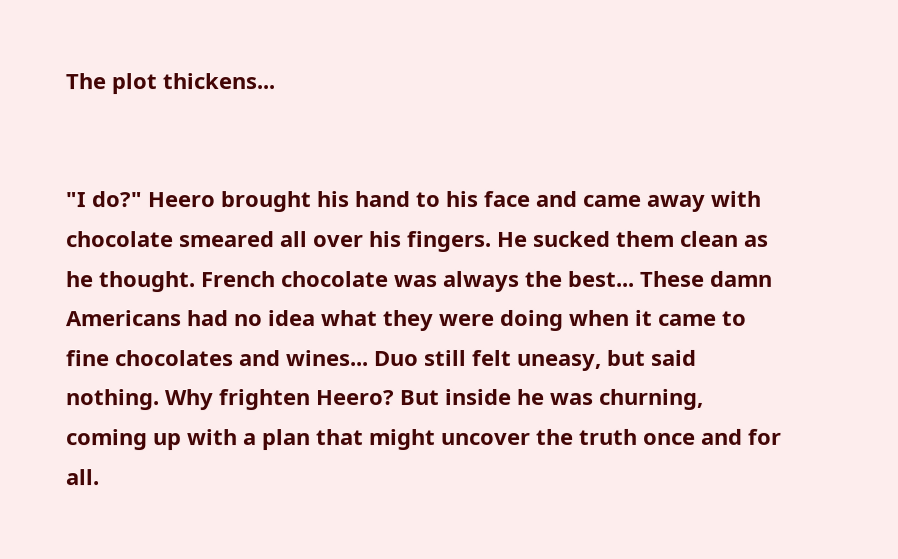The plot thickens...


"I do?" Heero brought his hand to his face and came away with chocolate smeared all over his fingers. He sucked them clean as he thought. French chocolate was always the best... These damn Americans had no idea what they were doing when it came to fine chocolates and wines... Duo still felt uneasy, but said nothing. Why frighten Heero? But inside he was churning, coming up with a plan that might uncover the truth once and for all.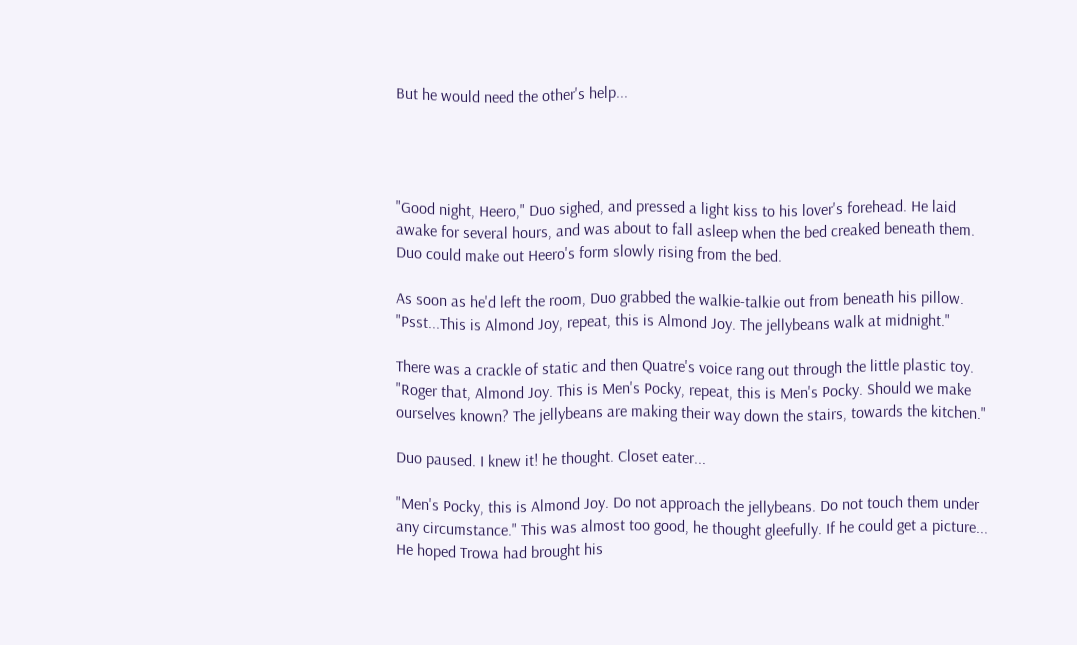But he would need the other's help...




"Good night, Heero," Duo sighed, and pressed a light kiss to his lover's forehead. He laid awake for several hours, and was about to fall asleep when the bed creaked beneath them. Duo could make out Heero's form slowly rising from the bed.

As soon as he'd left the room, Duo grabbed the walkie-talkie out from beneath his pillow. "Psst...This is Almond Joy, repeat, this is Almond Joy. The jellybeans walk at midnight."

There was a crackle of static and then Quatre's voice rang out through the little plastic toy. "Roger that, Almond Joy. This is Men's Pocky, repeat, this is Men's Pocky. Should we make ourselves known? The jellybeans are making their way down the stairs, towards the kitchen."

Duo paused. I knew it! he thought. Closet eater...

"Men's Pocky, this is Almond Joy. Do not approach the jellybeans. Do not touch them under any circumstance." This was almost too good, he thought gleefully. If he could get a picture... He hoped Trowa had brought his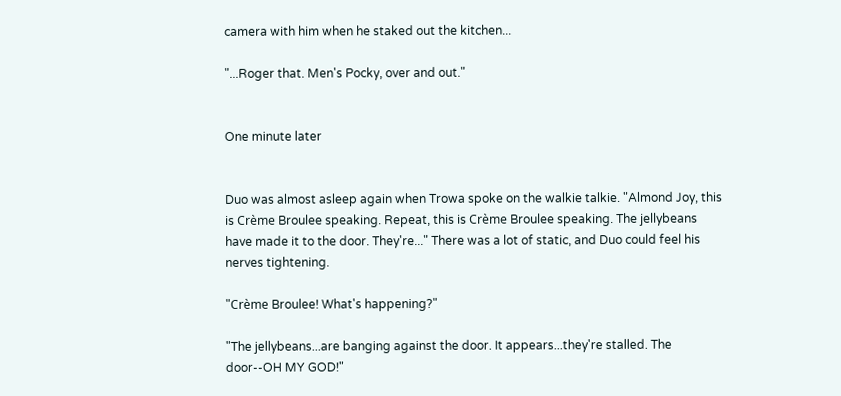camera with him when he staked out the kitchen...

"...Roger that. Men's Pocky, over and out."


One minute later


Duo was almost asleep again when Trowa spoke on the walkie talkie. "Almond Joy, this is Crème Broulee speaking. Repeat, this is Crème Broulee speaking. The jellybeans have made it to the door. They're..." There was a lot of static, and Duo could feel his nerves tightening.

"Crème Broulee! What's happening?"

"The jellybeans...are banging against the door. It appears...they're stalled. The door--OH MY GOD!"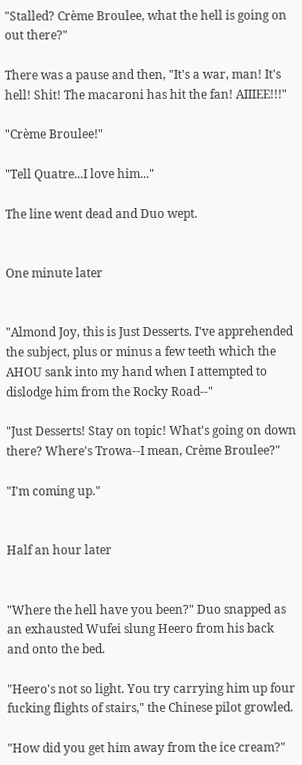"Stalled? Crème Broulee, what the hell is going on out there?"

There was a pause and then, "It's a war, man! It's hell! Shit! The macaroni has hit the fan! AIIIEE!!!"

"Crème Broulee!"

"Tell Quatre...I love him..."

The line went dead and Duo wept.


One minute later


"Almond Joy, this is Just Desserts. I've apprehended the subject, plus or minus a few teeth which the AHOU sank into my hand when I attempted to dislodge him from the Rocky Road--"

"Just Desserts! Stay on topic! What's going on down there? Where's Trowa--I mean, Crème Broulee?"

"I'm coming up."


Half an hour later


"Where the hell have you been?" Duo snapped as an exhausted Wufei slung Heero from his back and onto the bed.

"Heero's not so light. You try carrying him up four fucking flights of stairs," the Chinese pilot growled.

"How did you get him away from the ice cream?"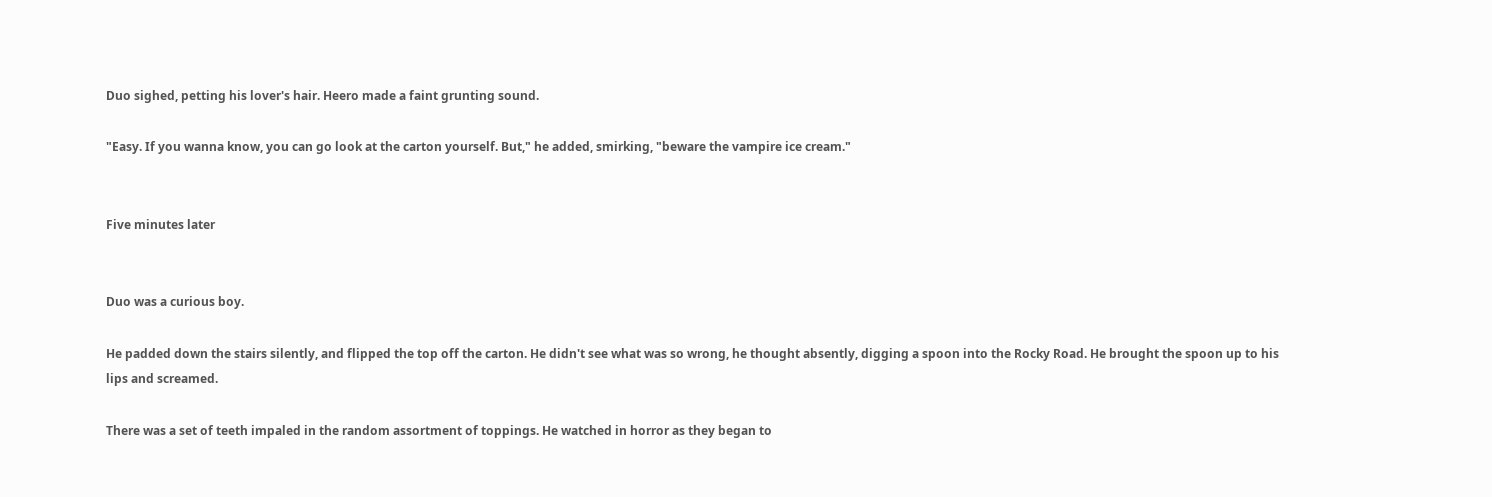Duo sighed, petting his lover's hair. Heero made a faint grunting sound.

"Easy. If you wanna know, you can go look at the carton yourself. But," he added, smirking, "beware the vampire ice cream."


Five minutes later


Duo was a curious boy.

He padded down the stairs silently, and flipped the top off the carton. He didn't see what was so wrong, he thought absently, digging a spoon into the Rocky Road. He brought the spoon up to his lips and screamed.

There was a set of teeth impaled in the random assortment of toppings. He watched in horror as they began to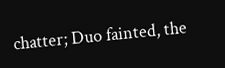chatter; Duo fainted, the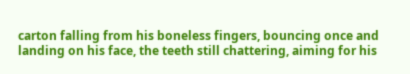carton falling from his boneless fingers, bouncing once and landing on his face, the teeth still chattering, aiming for his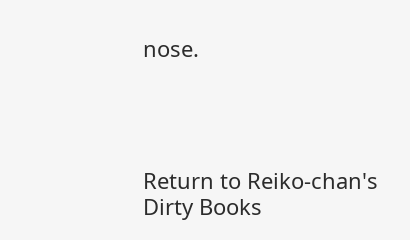nose.




Return to Reiko-chan's Dirty Books